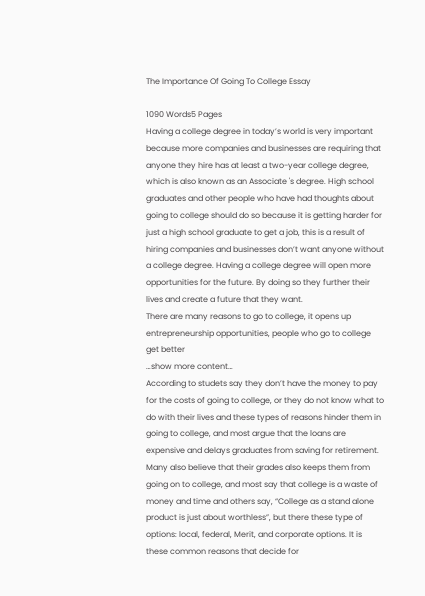The Importance Of Going To College Essay

1090 Words5 Pages
Having a college degree in today’s world is very important because more companies and businesses are requiring that anyone they hire has at least a two-year college degree, which is also known as an Associate 's degree. High school graduates and other people who have had thoughts about going to college should do so because it is getting harder for just a high school graduate to get a job, this is a result of hiring companies and businesses don’t want anyone without a college degree. Having a college degree will open more opportunities for the future. By doing so they further their lives and create a future that they want.
There are many reasons to go to college, it opens up entrepreneurship opportunities, people who go to college get better
…show more content…
According to studets say they don’t have the money to pay for the costs of going to college, or they do not know what to do with their lives and these types of reasons hinder them in going to college, and most argue that the loans are expensive and delays graduates from saving for retirement. Many also believe that their grades also keeps them from going on to college, and most say that college is a waste of money and time and others say, “College as a stand alone product is just about worthless”, but there these type of options: local, federal, Merit, and corporate options. It is these common reasons that decide for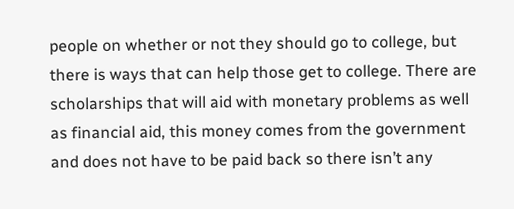people on whether or not they should go to college, but there is ways that can help those get to college. There are scholarships that will aid with monetary problems as well as financial aid, this money comes from the government and does not have to be paid back so there isn’t any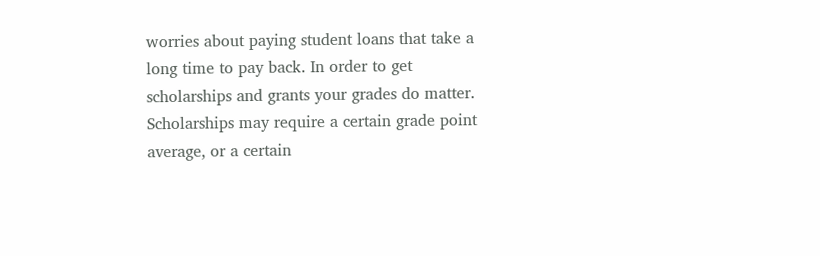worries about paying student loans that take a long time to pay back. In order to get scholarships and grants your grades do matter. Scholarships may require a certain grade point average, or a certain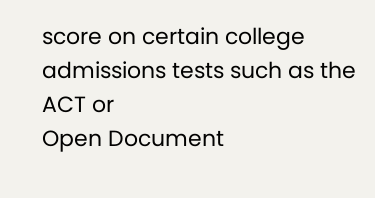score on certain college admissions tests such as the ACT or
Open Document